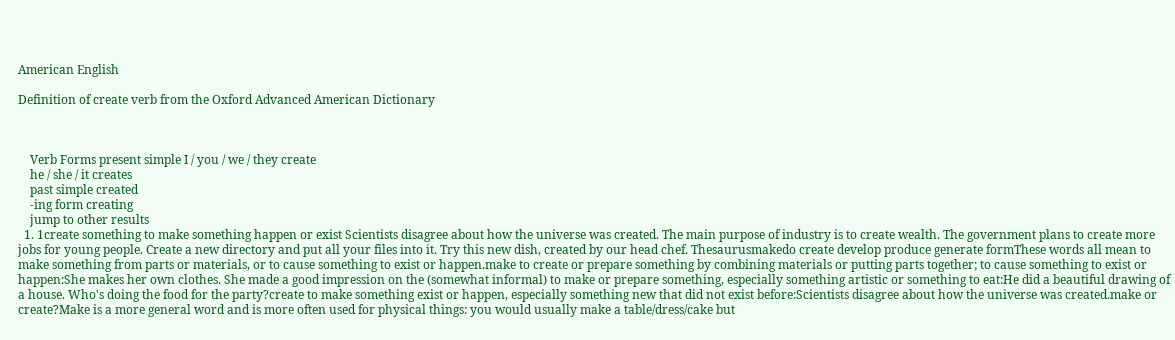American English

Definition of create verb from the Oxford Advanced American Dictionary



    Verb Forms present simple I / you / we / they create
    he / she / it creates
    past simple created
    -ing form creating
    jump to other results
  1. 1create something to make something happen or exist Scientists disagree about how the universe was created. The main purpose of industry is to create wealth. The government plans to create more jobs for young people. Create a new directory and put all your files into it. Try this new dish, created by our head chef. Thesaurusmakedo create develop produce generate formThese words all mean to make something from parts or materials, or to cause something to exist or happen.make to create or prepare something by combining materials or putting parts together; to cause something to exist or happen:She makes her own clothes. She made a good impression on the (somewhat informal) to make or prepare something, especially something artistic or something to eat:He did a beautiful drawing of a house. Who's doing the food for the party?create to make something exist or happen, especially something new that did not exist before:Scientists disagree about how the universe was created.make or create?Make is a more general word and is more often used for physical things: you would usually make a table/dress/cake but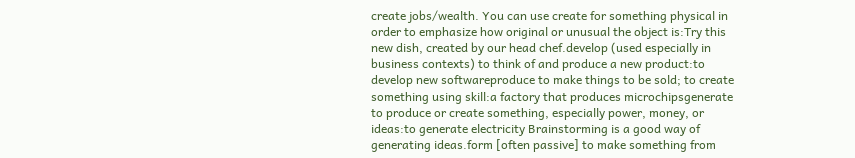create jobs/wealth. You can use create for something physical in order to emphasize how original or unusual the object is:Try this new dish, created by our head chef.develop (used especially in business contexts) to think of and produce a new product:to develop new softwareproduce to make things to be sold; to create something using skill:a factory that produces microchipsgenerate to produce or create something, especially power, money, or ideas:to generate electricity Brainstorming is a good way of generating ideas.form [often passive] to make something from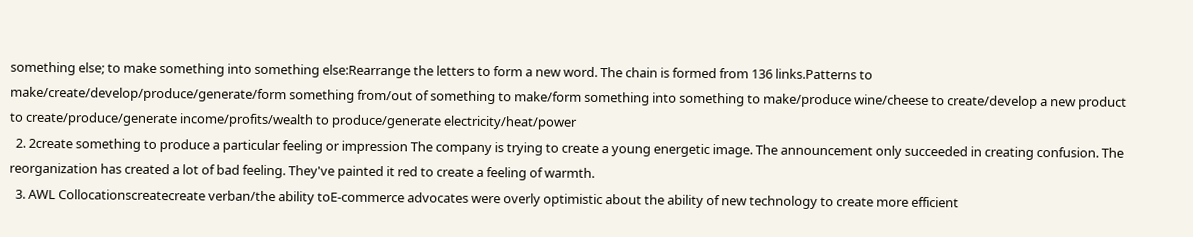something else; to make something into something else:Rearrange the letters to form a new word. The chain is formed from 136 links.Patterns to make/create/develop/produce/generate/form something from/out of something to make/form something into something to make/produce wine/cheese to create/develop a new product to create/produce/generate income/profits/wealth to produce/generate electricity/heat/power
  2. 2create something to produce a particular feeling or impression The company is trying to create a young energetic image. The announcement only succeeded in creating confusion. The reorganization has created a lot of bad feeling. They've painted it red to create a feeling of warmth.
  3. AWL Collocationscreatecreate verban/the ability toE-commerce advocates were overly optimistic about the ability of new technology to create more efficient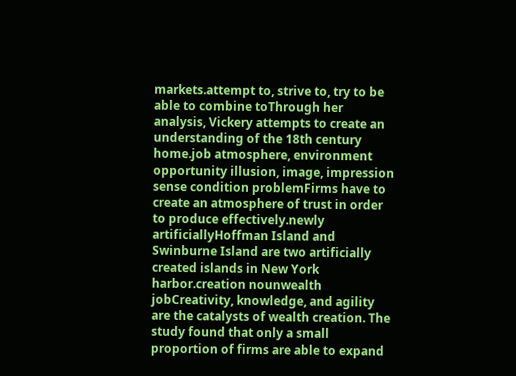markets.attempt to, strive to, try to be able to combine toThrough her analysis, Vickery attempts to create an understanding of the 18th century home.job atmosphere, environment opportunity illusion, image, impression sense condition problemFirms have to create an atmosphere of trust in order to produce effectively.newly artificiallyHoffman Island and Swinburne Island are two artificially created islands in New York harbor.creation nounwealth jobCreativity, knowledge, and agility are the catalysts of wealth creation. The study found that only a small proportion of firms are able to expand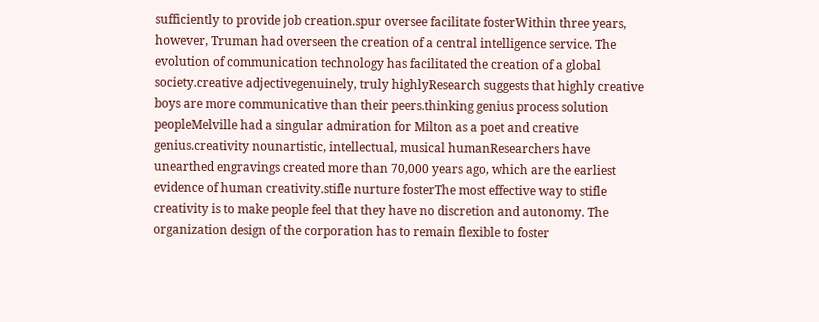sufficiently to provide job creation.spur oversee facilitate fosterWithin three years, however, Truman had overseen the creation of a central intelligence service. The evolution of communication technology has facilitated the creation of a global society.creative adjectivegenuinely, truly highlyResearch suggests that highly creative boys are more communicative than their peers.thinking genius process solution peopleMelville had a singular admiration for Milton as a poet and creative genius.creativity nounartistic, intellectual, musical humanResearchers have unearthed engravings created more than 70,000 years ago, which are the earliest evidence of human creativity.stifle nurture fosterThe most effective way to stifle creativity is to make people feel that they have no discretion and autonomy. The organization design of the corporation has to remain flexible to foster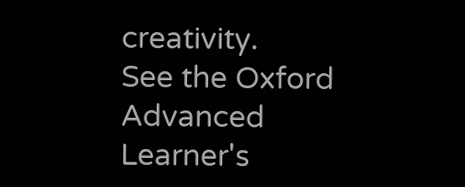creativity.
See the Oxford Advanced Learner's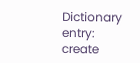Dictionary entry: create